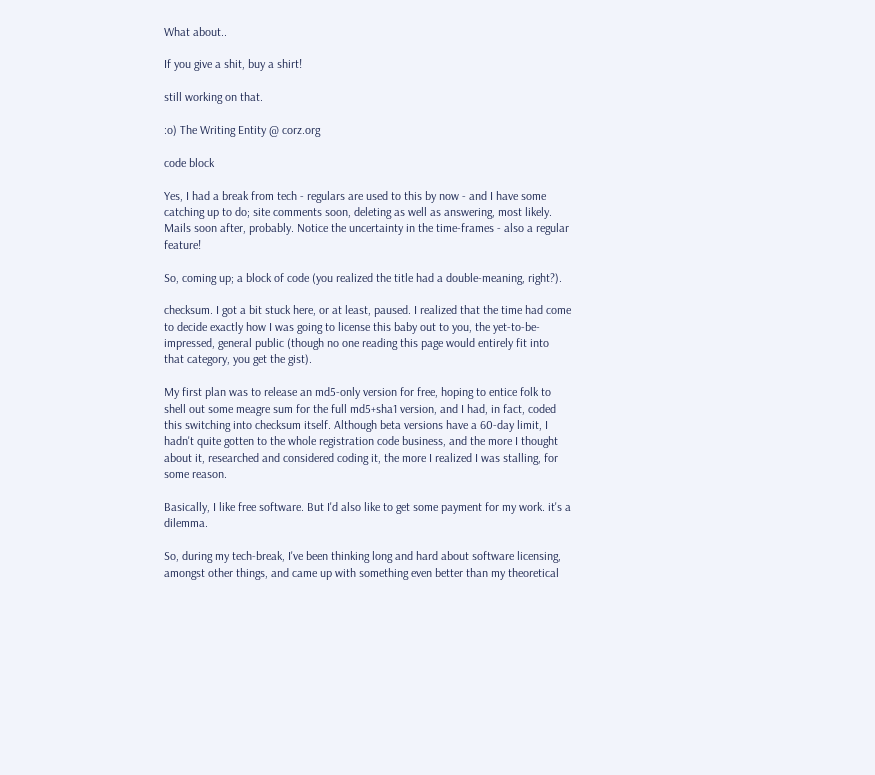What about..

If you give a shit, buy a shirt!

still working on that.

:o) The Writing Entity @ corz.org

code block

Yes, I had a break from tech - regulars are used to this by now - and I have some catching up to do; site comments soon, deleting as well as answering, most likely. Mails soon after, probably. Notice the uncertainty in the time-frames - also a regular feature!

So, coming up; a block of code (you realized the title had a double-meaning, right?).

checksum. I got a bit stuck here, or at least, paused. I realized that the time had come to decide exactly how I was going to license this baby out to you, the yet-to-be-impressed, general public (though no one reading this page would entirely fit into that category, you get the gist).

My first plan was to release an md5-only version for free, hoping to entice folk to shell out some meagre sum for the full md5+sha1 version, and I had, in fact, coded this switching into checksum itself. Although beta versions have a 60-day limit, I hadn't quite gotten to the whole registration code business, and the more I thought about it, researched and considered coding it, the more I realized I was stalling, for some reason.

Basically, I like free software. But I'd also like to get some payment for my work. it's a dilemma.

So, during my tech-break, I've been thinking long and hard about software licensing, amongst other things, and came up with something even better than my theoretical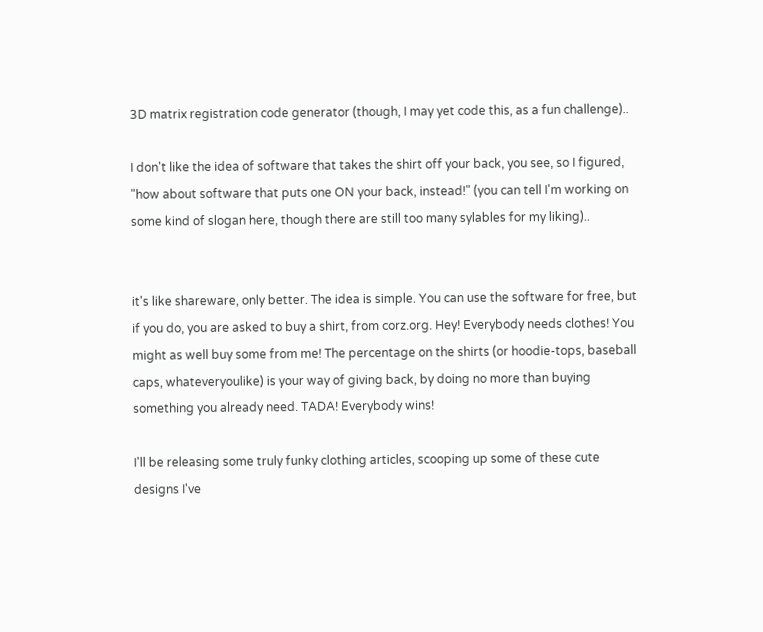3D matrix registration code generator (though, I may yet code this, as a fun challenge)..

I don't like the idea of software that takes the shirt off your back, you see, so I figured, "how about software that puts one ON your back, instead!" (you can tell I'm working on some kind of slogan here, though there are still too many sylables for my liking)..


it's like shareware, only better. The idea is simple. You can use the software for free, but if you do, you are asked to buy a shirt, from corz.org. Hey! Everybody needs clothes! You might as well buy some from me! The percentage on the shirts (or hoodie-tops, baseball caps, whateveryoulike) is your way of giving back, by doing no more than buying something you already need. TADA! Everybody wins!

I'll be releasing some truly funky clothing articles, scooping up some of these cute designs I've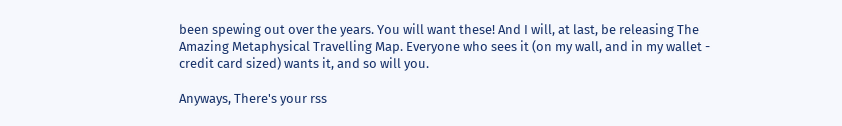been spewing out over the years. You will want these! And I will, at last, be releasing The Amazing Metaphysical Travelling Map. Everyone who sees it (on my wall, and in my wallet - credit card sized) wants it, and so will you.

Anyways, There's your rss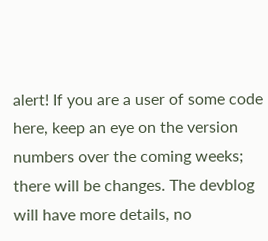alert! If you are a user of some code here, keep an eye on the version numbers over the coming weeks; there will be changes. The devblog will have more details, no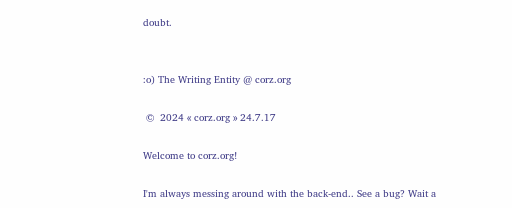doubt.


:o) The Writing Entity @ corz.org

 ©  2024 « corz.org » 24.7.17

Welcome to corz.org!

I'm always messing around with the back-end.. See a bug? Wait a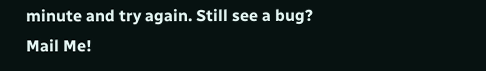minute and try again. Still see a bug? Mail Me!